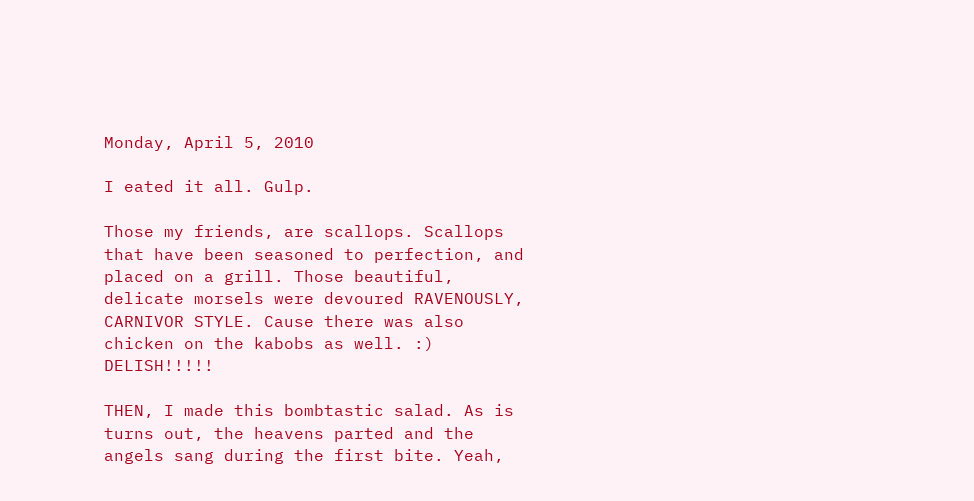Monday, April 5, 2010

I eated it all. Gulp.

Those my friends, are scallops. Scallops that have been seasoned to perfection, and placed on a grill. Those beautiful, delicate morsels were devoured RAVENOUSLY, CARNIVOR STYLE. Cause there was also chicken on the kabobs as well. :) DELISH!!!!!

THEN, I made this bombtastic salad. As is turns out, the heavens parted and the angels sang during the first bite. Yeah,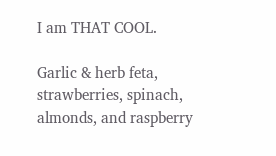I am THAT COOL.

Garlic & herb feta, strawberries, spinach, almonds, and raspberry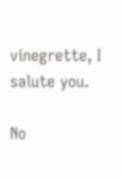vinegrette, I salute you.

No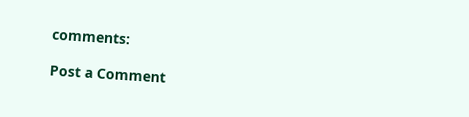comments:

Post a Comment